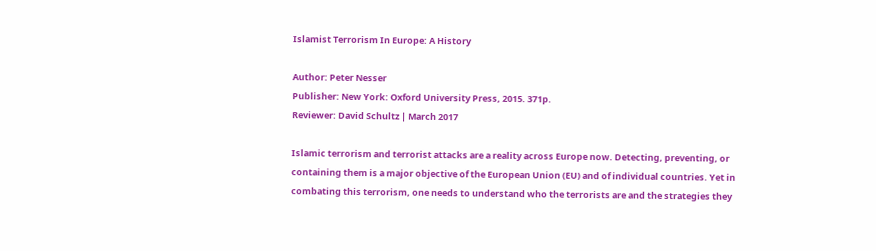Islamist Terrorism In Europe: A History

Author: Peter Nesser
Publisher: New York: Oxford University Press, 2015. 371p.
Reviewer: David Schultz | March 2017

Islamic terrorism and terrorist attacks are a reality across Europe now. Detecting, preventing, or containing them is a major objective of the European Union (EU) and of individual countries. Yet in combating this terrorism, one needs to understand who the terrorists are and the strategies they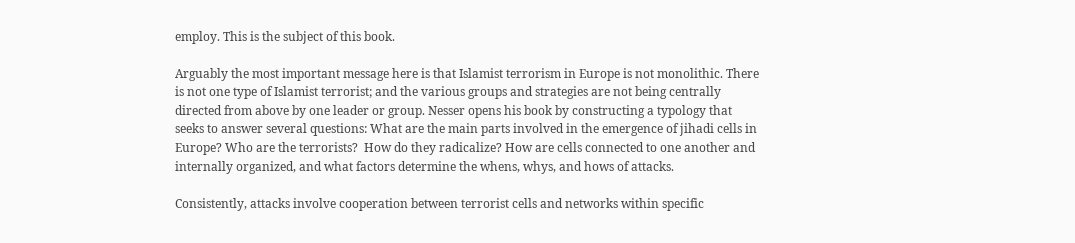employ. This is the subject of this book.

Arguably the most important message here is that Islamist terrorism in Europe is not monolithic. There is not one type of Islamist terrorist; and the various groups and strategies are not being centrally directed from above by one leader or group. Nesser opens his book by constructing a typology that seeks to answer several questions: What are the main parts involved in the emergence of jihadi cells in Europe? Who are the terrorists?  How do they radicalize? How are cells connected to one another and internally organized, and what factors determine the whens, whys, and hows of attacks.

Consistently, attacks involve cooperation between terrorist cells and networks within specific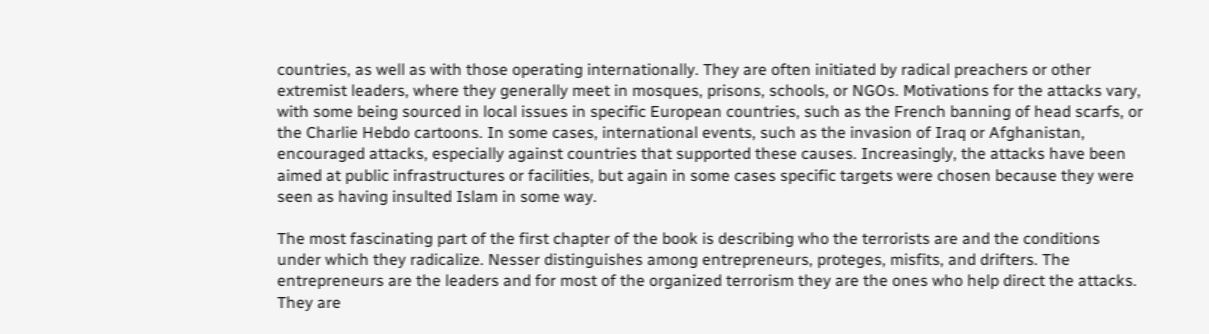countries, as well as with those operating internationally. They are often initiated by radical preachers or other extremist leaders, where they generally meet in mosques, prisons, schools, or NGOs. Motivations for the attacks vary, with some being sourced in local issues in specific European countries, such as the French banning of head scarfs, or the Charlie Hebdo cartoons. In some cases, international events, such as the invasion of Iraq or Afghanistan, encouraged attacks, especially against countries that supported these causes. Increasingly, the attacks have been aimed at public infrastructures or facilities, but again in some cases specific targets were chosen because they were seen as having insulted Islam in some way.

The most fascinating part of the first chapter of the book is describing who the terrorists are and the conditions under which they radicalize. Nesser distinguishes among entrepreneurs, proteges, misfits, and drifters. The entrepreneurs are the leaders and for most of the organized terrorism they are the ones who help direct the attacks. They are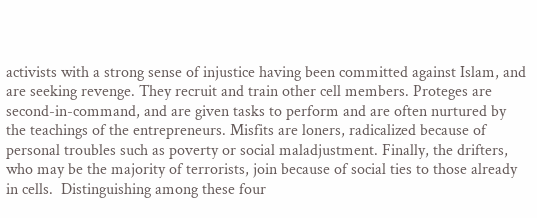activists with a strong sense of injustice having been committed against Islam, and are seeking revenge. They recruit and train other cell members. Proteges are second-in-command, and are given tasks to perform and are often nurtured by the teachings of the entrepreneurs. Misfits are loners, radicalized because of personal troubles such as poverty or social maladjustment. Finally, the drifters, who may be the majority of terrorists, join because of social ties to those already in cells.  Distinguishing among these four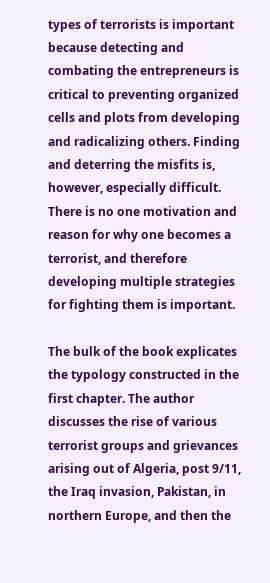types of terrorists is important because detecting and combating the entrepreneurs is critical to preventing organized cells and plots from developing and radicalizing others. Finding and deterring the misfits is, however, especially difficult. There is no one motivation and reason for why one becomes a terrorist, and therefore developing multiple strategies for fighting them is important.

The bulk of the book explicates the typology constructed in the first chapter. The author discusses the rise of various terrorist groups and grievances arising out of Algeria, post 9/11, the Iraq invasion, Pakistan, in northern Europe, and then the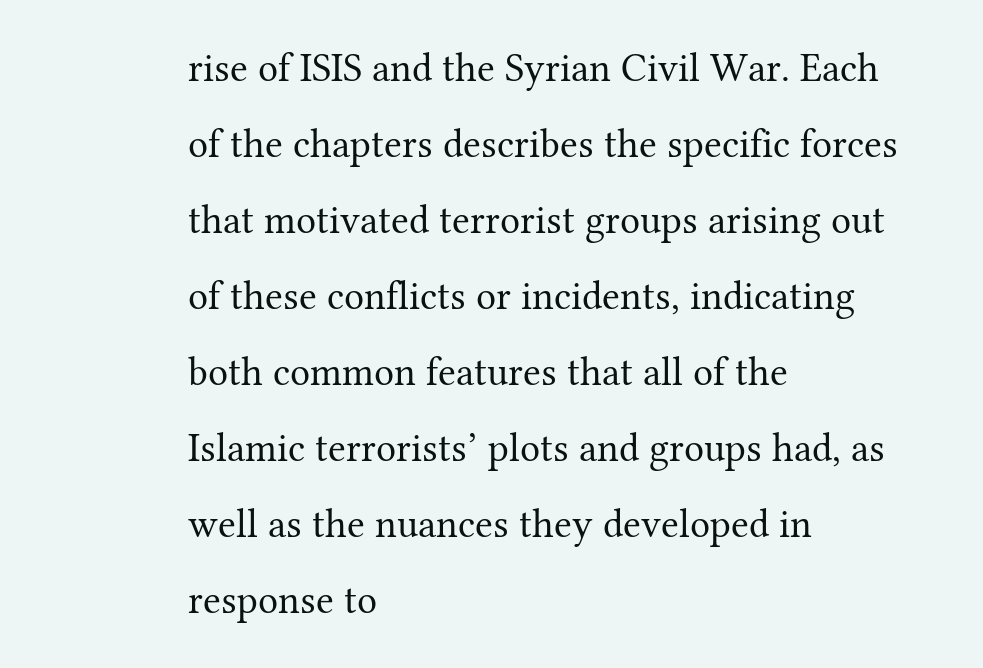rise of ISIS and the Syrian Civil War. Each of the chapters describes the specific forces that motivated terrorist groups arising out of these conflicts or incidents, indicating both common features that all of the Islamic terrorists’ plots and groups had, as well as the nuances they developed in response to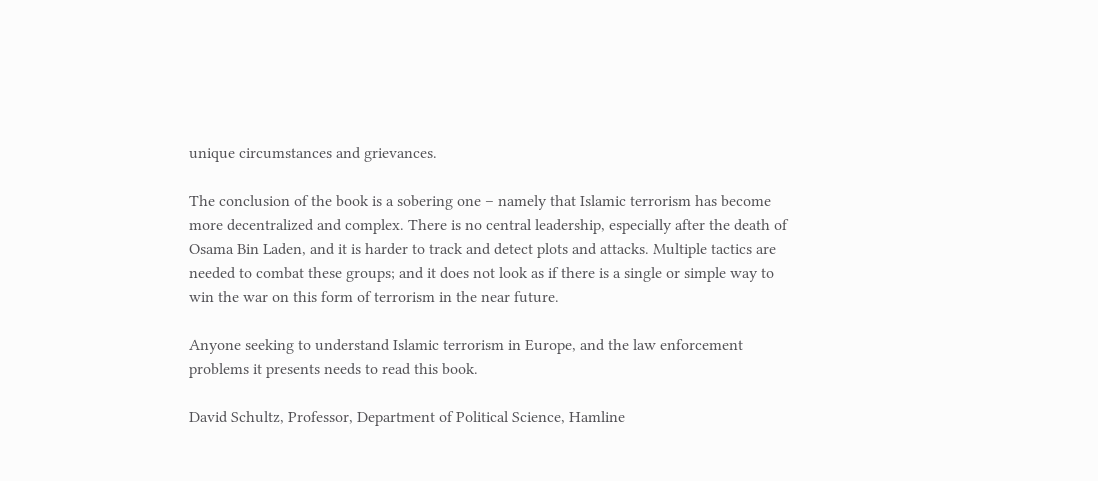unique circumstances and grievances.

The conclusion of the book is a sobering one – namely that Islamic terrorism has become more decentralized and complex. There is no central leadership, especially after the death of Osama Bin Laden, and it is harder to track and detect plots and attacks. Multiple tactics are needed to combat these groups; and it does not look as if there is a single or simple way to win the war on this form of terrorism in the near future.

Anyone seeking to understand Islamic terrorism in Europe, and the law enforcement problems it presents needs to read this book.

David Schultz, Professor, Department of Political Science, Hamline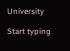University

Start typing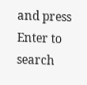and press Enter to search